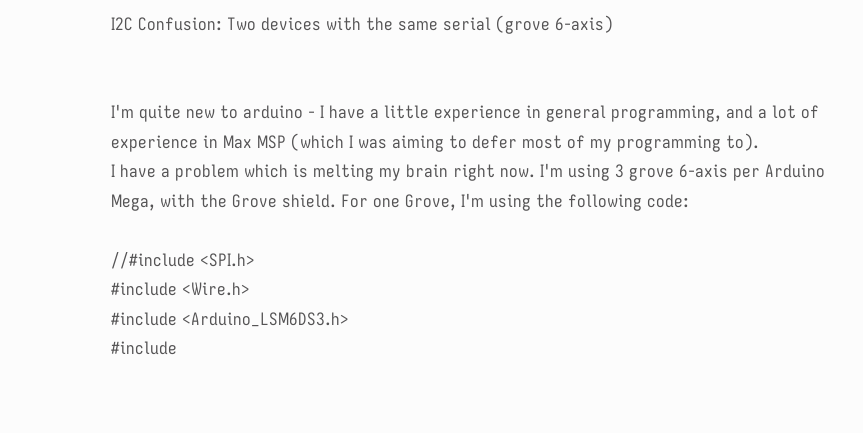I2C Confusion: Two devices with the same serial (grove 6-axis)


I'm quite new to arduino - I have a little experience in general programming, and a lot of experience in Max MSP (which I was aiming to defer most of my programming to).
I have a problem which is melting my brain right now. I'm using 3 grove 6-axis per Arduino Mega, with the Grove shield. For one Grove, I'm using the following code:

//#include <SPI.h>
#include <Wire.h>
#include <Arduino_LSM6DS3.h>
#include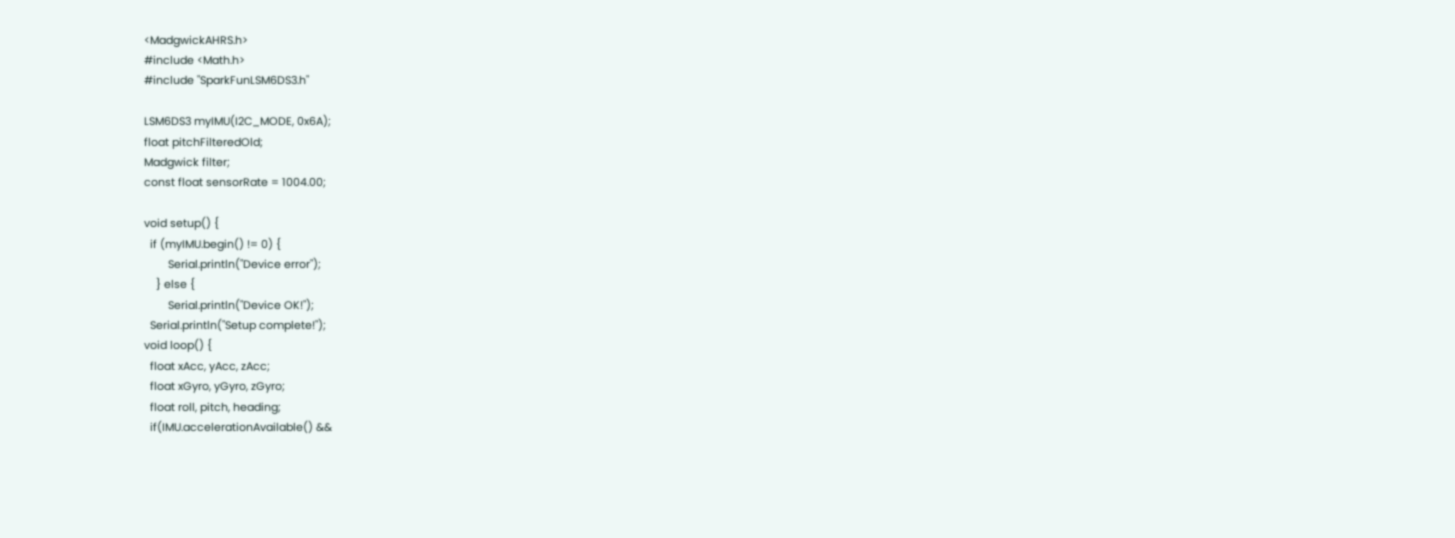<MadgwickAHRS.h>
#include <Math.h>
#include "SparkFunLSM6DS3.h"

LSM6DS3 myIMU(I2C_MODE, 0x6A);
float pitchFilteredOld;
Madgwick filter;
const float sensorRate = 1004.00;

void setup() {
  if (myIMU.begin() != 0) {
        Serial.println("Device error");
    } else {
        Serial.println("Device OK!");
  Serial.println("Setup complete!");
void loop() {
  float xAcc, yAcc, zAcc;
  float xGyro, yGyro, zGyro;
  float roll, pitch, heading;
  if(IMU.accelerationAvailable() &&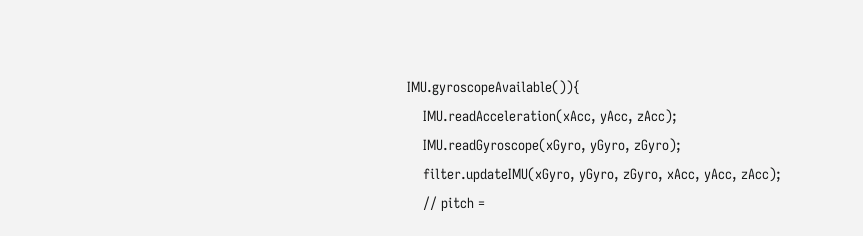IMU.gyroscopeAvailable()){
    IMU.readAcceleration(xAcc, yAcc, zAcc);
    IMU.readGyroscope(xGyro, yGyro, zGyro);
    filter.updateIMU(xGyro, yGyro, zGyro, xAcc, yAcc, zAcc);
    // pitch =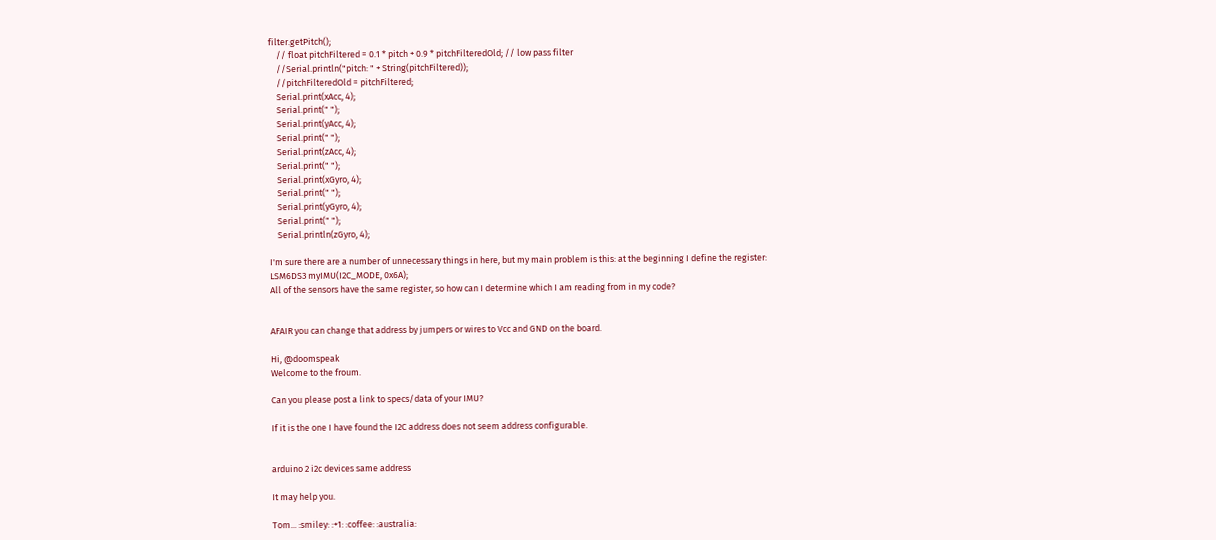filter.getPitch();
    // float pitchFiltered = 0.1 * pitch + 0.9 * pitchFilteredOld; // low pass filter
    //Serial.println("pitch: " + String(pitchFiltered));
    //pitchFilteredOld = pitchFiltered;
    Serial.print(xAcc, 4);
    Serial.print(" ");
    Serial.print(yAcc, 4);
    Serial.print(" ");
    Serial.print(zAcc, 4);
    Serial.print(" ");
    Serial.print(xGyro, 4);
    Serial.print(" ");
    Serial.print(yGyro, 4);
    Serial.print(" ");
    Serial.println(zGyro, 4);

I'm sure there are a number of unnecessary things in here, but my main problem is this: at the beginning I define the register:
LSM6DS3 myIMU(I2C_MODE, 0x6A);
All of the sensors have the same register, so how can I determine which I am reading from in my code?


AFAIR you can change that address by jumpers or wires to Vcc and GND on the board.

Hi, @doomspeak
Welcome to the froum.

Can you please post a link to specs/data of your IMU?

If it is the one I have found the I2C address does not seem address configurable.


arduino 2 i2c devices same address

It may help you.

Tom... :smiley: :+1: :coffee: :australia: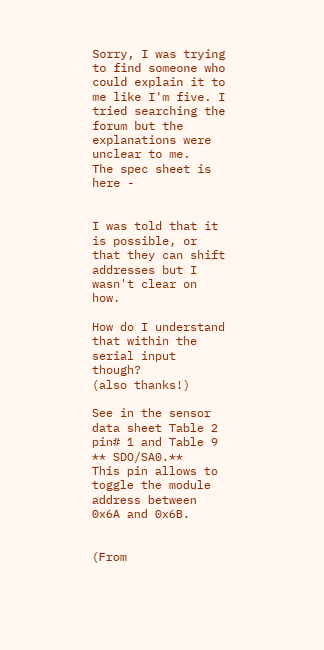Sorry, I was trying to find someone who could explain it to me like I'm five. I tried searching the forum but the explanations were unclear to me.
The spec sheet is here -


I was told that it is possible, or that they can shift addresses but I wasn't clear on how.

How do I understand that within the serial input though?
(also thanks!)

See in the sensor data sheet Table 2 pin# 1 and Table 9 ** SDO/SA0.**
This pin allows to toggle the module address between 0x6A and 0x6B.


(From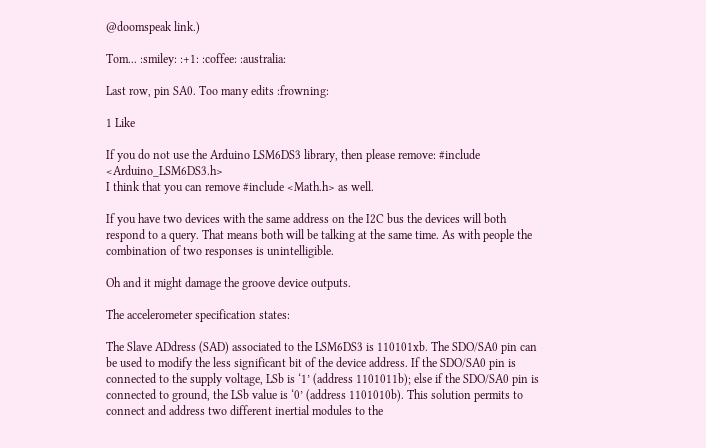@doomspeak link.)

Tom... :smiley: :+1: :coffee: :australia:

Last row, pin SA0. Too many edits :frowning:

1 Like

If you do not use the Arduino LSM6DS3 library, then please remove: #include <Arduino_LSM6DS3.h>
I think that you can remove #include <Math.h> as well.

If you have two devices with the same address on the I2C bus the devices will both respond to a query. That means both will be talking at the same time. As with people the combination of two responses is unintelligible.

Oh and it might damage the groove device outputs.

The accelerometer specification states:

The Slave ADdress (SAD) associated to the LSM6DS3 is 110101xb. The SDO/SA0 pin can
be used to modify the less significant bit of the device address. If the SDO/SA0 pin is
connected to the supply voltage, LSb is ‘1’ (address 1101011b); else if the SDO/SA0 pin is
connected to ground, the LSb value is ‘0’ (address 1101010b). This solution permits to
connect and address two different inertial modules to the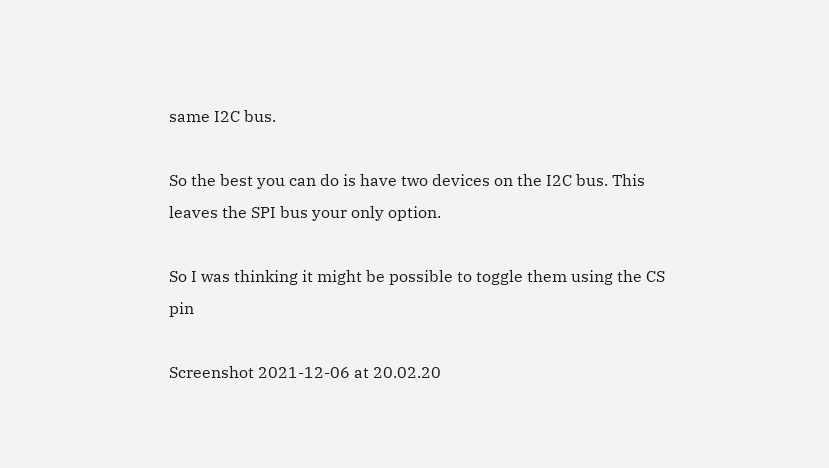same I2C bus.

So the best you can do is have two devices on the I2C bus. This leaves the SPI bus your only option.

So I was thinking it might be possible to toggle them using the CS pin

Screenshot 2021-12-06 at 20.02.20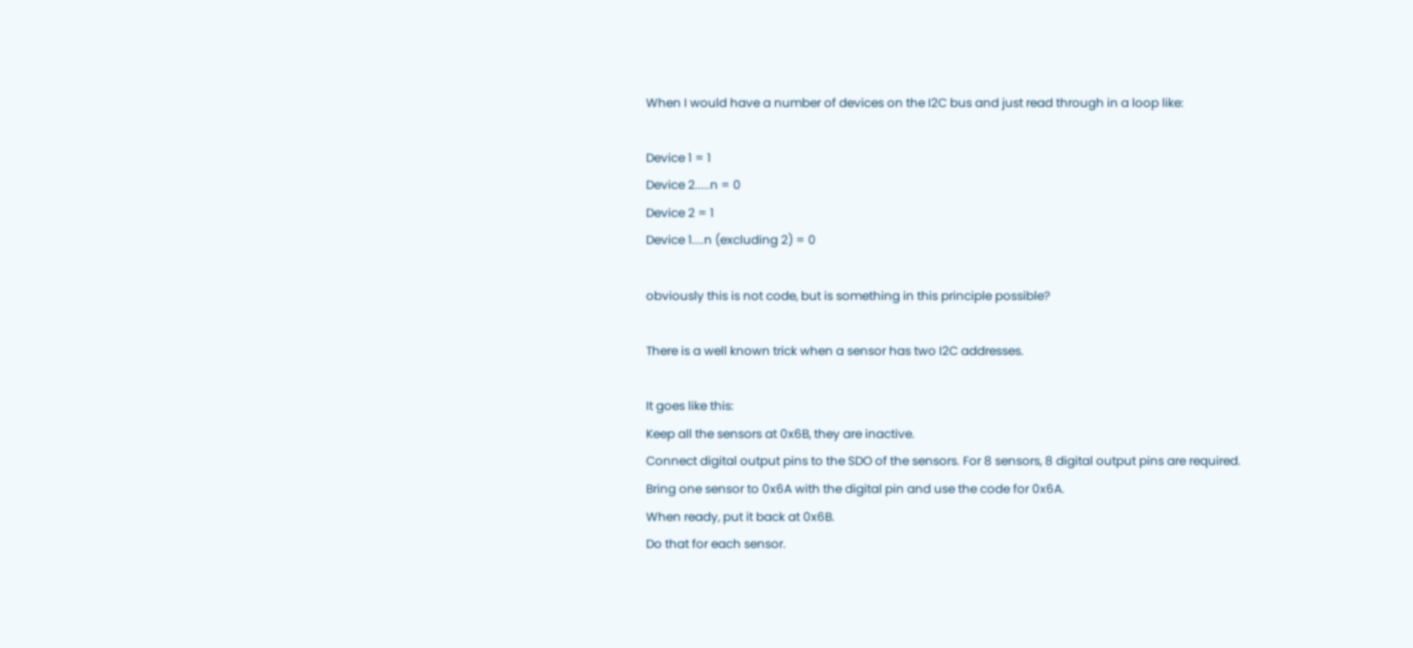When I would have a number of devices on the I2C bus and just read through in a loop like:

Device 1 = 1
Device 2.....n = 0
Device 2 = 1
Device 1....n (excluding 2) = 0

obviously this is not code, but is something in this principle possible?

There is a well known trick when a sensor has two I2C addresses.

It goes like this:
Keep all the sensors at 0x6B, they are inactive.
Connect digital output pins to the SDO of the sensors. For 8 sensors, 8 digital output pins are required.
Bring one sensor to 0x6A with the digital pin and use the code for 0x6A.
When ready, put it back at 0x6B.
Do that for each sensor.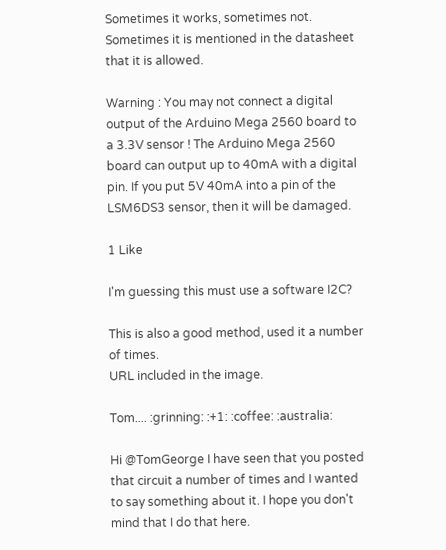Sometimes it works, sometimes not. Sometimes it is mentioned in the datasheet that it is allowed.

Warning : You may not connect a digital output of the Arduino Mega 2560 board to a 3.3V sensor ! The Arduino Mega 2560 board can output up to 40mA with a digital pin. If you put 5V 40mA into a pin of the LSM6DS3 sensor, then it will be damaged.

1 Like

I'm guessing this must use a software I2C?

This is also a good method, used it a number of times.
URL included in the image.

Tom.... :grinning: :+1: :coffee: :australia:

Hi @TomGeorge I have seen that you posted that circuit a number of times and I wanted to say something about it. I hope you don't mind that I do that here.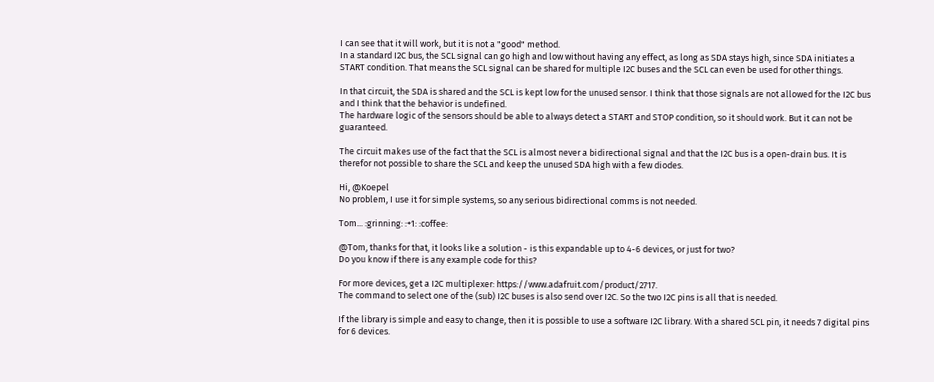I can see that it will work, but it is not a "good" method.
In a standard I2C bus, the SCL signal can go high and low without having any effect, as long as SDA stays high, since SDA initiates a START condition. That means the SCL signal can be shared for multiple I2C buses and the SCL can even be used for other things.

In that circuit, the SDA is shared and the SCL is kept low for the unused sensor. I think that those signals are not allowed for the I2C bus and I think that the behavior is undefined.
The hardware logic of the sensors should be able to always detect a START and STOP condition, so it should work. But it can not be guaranteed.

The circuit makes use of the fact that the SCL is almost never a bidirectional signal and that the I2C bus is a open-drain bus. It is therefor not possible to share the SCL and keep the unused SDA high with a few diodes.

Hi, @Koepel
No problem, I use it for simple systems, so any serious bidirectional comms is not needed.

Tom... :grinning: :+1: :coffee:

@Tom, thanks for that, it looks like a solution - is this expandable up to 4-6 devices, or just for two?
Do you know if there is any example code for this?

For more devices, get a I2C multiplexer: https://www.adafruit.com/product/2717.
The command to select one of the (sub) I2C buses is also send over I2C. So the two I2C pins is all that is needed.

If the library is simple and easy to change, then it is possible to use a software I2C library. With a shared SCL pin, it needs 7 digital pins for 6 devices.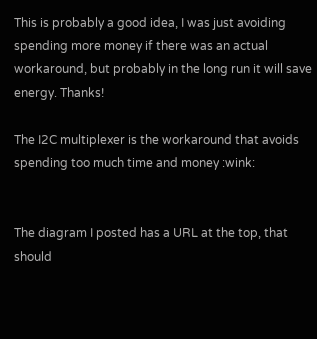This is probably a good idea, I was just avoiding spending more money if there was an actual workaround, but probably in the long run it will save energy. Thanks!

The I2C multiplexer is the workaround that avoids spending too much time and money :wink:


The diagram I posted has a URL at the top, that should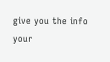give you the info your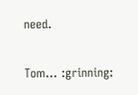need.

Tom... :grinning: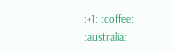:+1: :coffee: :australia: